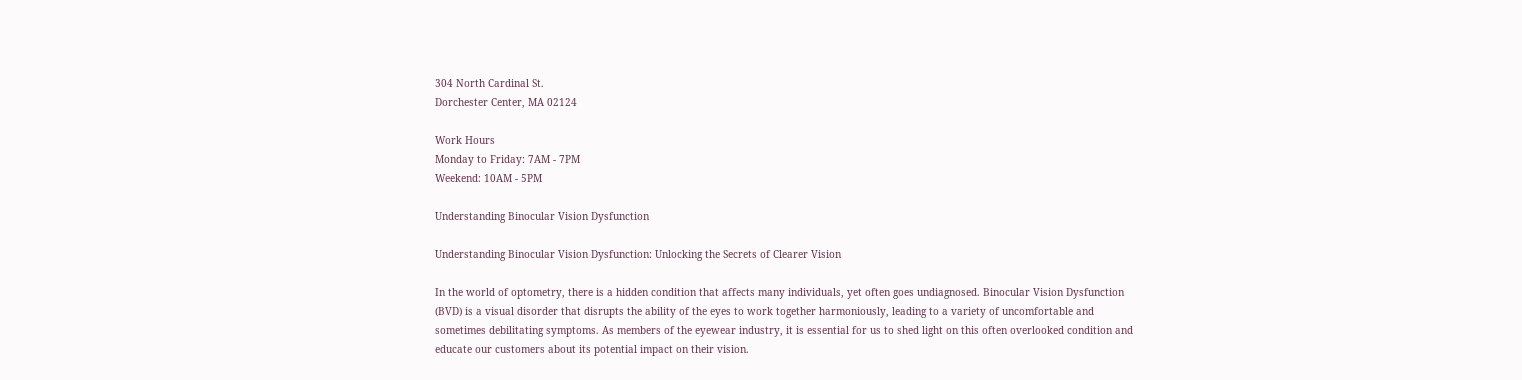304 North Cardinal St.
Dorchester Center, MA 02124

Work Hours
Monday to Friday: 7AM - 7PM
Weekend: 10AM - 5PM

Understanding Binocular Vision Dysfunction

Understanding Binocular Vision Dysfunction: Unlocking the Secrets of Clearer Vision

In the world of optometry, there is a hidden condition that affects many individuals, yet often goes undiagnosed. Binocular Vision Dysfunction (BVD) is a visual disorder that disrupts the ability of the eyes to work together harmoniously, leading to a variety of uncomfortable and sometimes debilitating symptoms. As members of the eyewear industry, it is essential for us to shed light on this often overlooked condition and educate our customers about its potential impact on their vision.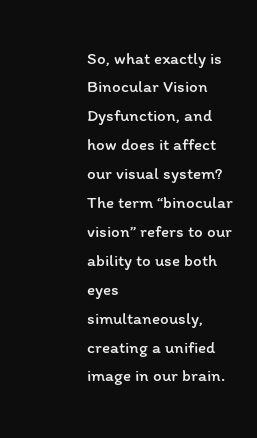So, what exactly is Binocular Vision Dysfunction, and how does it affect our visual system? The term “binocular vision” refers to our ability to use both eyes simultaneously, creating a unified image in our brain.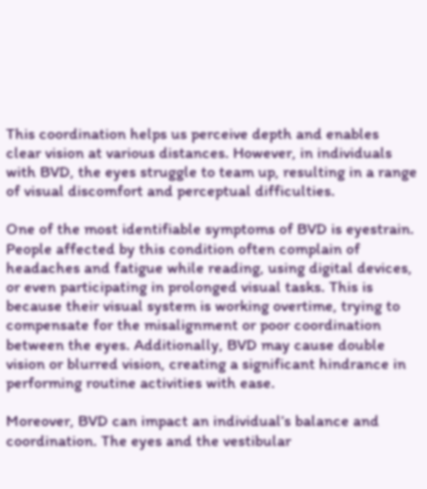This coordination helps us perceive depth and enables clear vision at various distances. However, in individuals with BVD, the eyes struggle to team up, resulting in a range of visual discomfort and perceptual difficulties.

One of the most identifiable symptoms of BVD is eyestrain. People affected by this condition often complain of headaches and fatigue while reading, using digital devices, or even participating in prolonged visual tasks. This is because their visual system is working overtime, trying to compensate for the misalignment or poor coordination between the eyes. Additionally, BVD may cause double vision or blurred vision, creating a significant hindrance in performing routine activities with ease.

Moreover, BVD can impact an individual’s balance and coordination. The eyes and the vestibular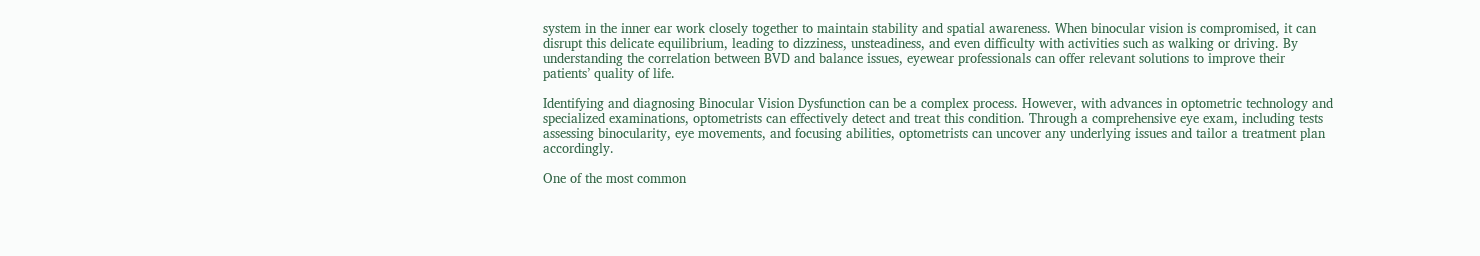system in the inner ear work closely together to maintain stability and spatial awareness. When binocular vision is compromised, it can disrupt this delicate equilibrium, leading to dizziness, unsteadiness, and even difficulty with activities such as walking or driving. By understanding the correlation between BVD and balance issues, eyewear professionals can offer relevant solutions to improve their patients’ quality of life.

Identifying and diagnosing Binocular Vision Dysfunction can be a complex process. However, with advances in optometric technology and specialized examinations, optometrists can effectively detect and treat this condition. Through a comprehensive eye exam, including tests assessing binocularity, eye movements, and focusing abilities, optometrists can uncover any underlying issues and tailor a treatment plan accordingly.

One of the most common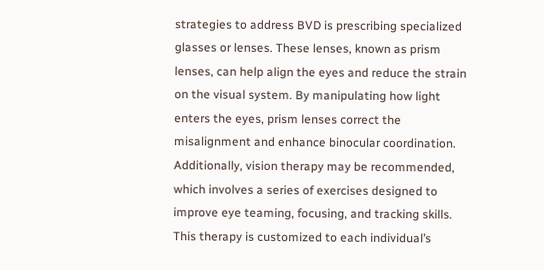strategies to address BVD is prescribing specialized glasses or lenses. These lenses, known as prism lenses, can help align the eyes and reduce the strain on the visual system. By manipulating how light enters the eyes, prism lenses correct the misalignment and enhance binocular coordination. Additionally, vision therapy may be recommended, which involves a series of exercises designed to improve eye teaming, focusing, and tracking skills. This therapy is customized to each individual’s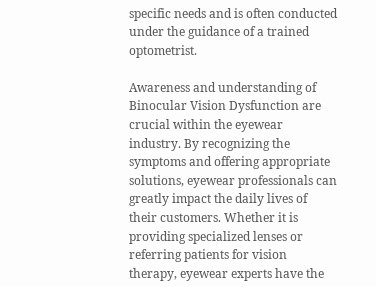specific needs and is often conducted under the guidance of a trained optometrist.

Awareness and understanding of Binocular Vision Dysfunction are crucial within the eyewear industry. By recognizing the symptoms and offering appropriate solutions, eyewear professionals can greatly impact the daily lives of their customers. Whether it is providing specialized lenses or referring patients for vision therapy, eyewear experts have the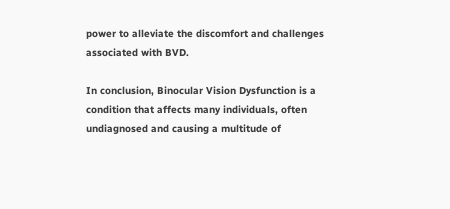power to alleviate the discomfort and challenges associated with BVD.

In conclusion, Binocular Vision Dysfunction is a condition that affects many individuals, often undiagnosed and causing a multitude of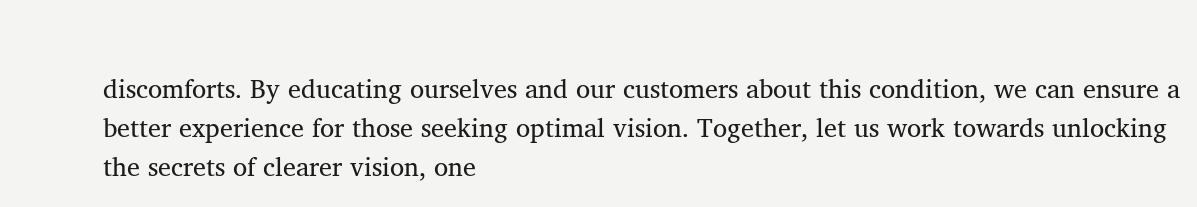discomforts. By educating ourselves and our customers about this condition, we can ensure a better experience for those seeking optimal vision. Together, let us work towards unlocking the secrets of clearer vision, one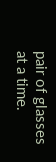pair of glasses at a time.